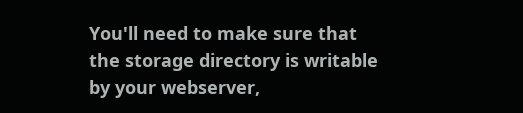You'll need to make sure that the storage directory is writable by your webserver,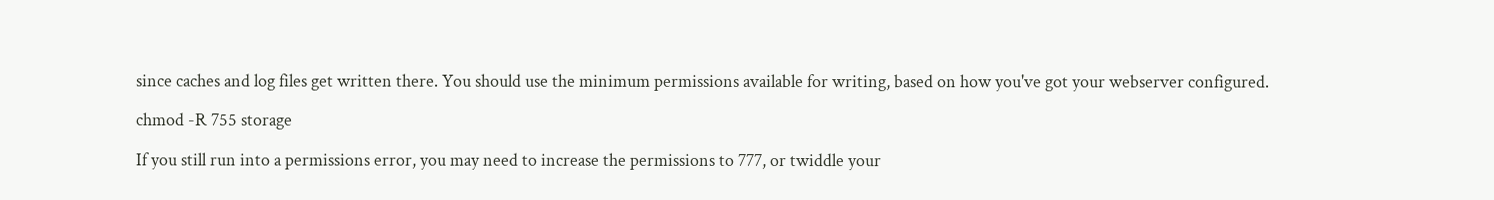since caches and log files get written there. You should use the minimum permissions available for writing, based on how you've got your webserver configured.

chmod -R 755 storage

If you still run into a permissions error, you may need to increase the permissions to 777, or twiddle your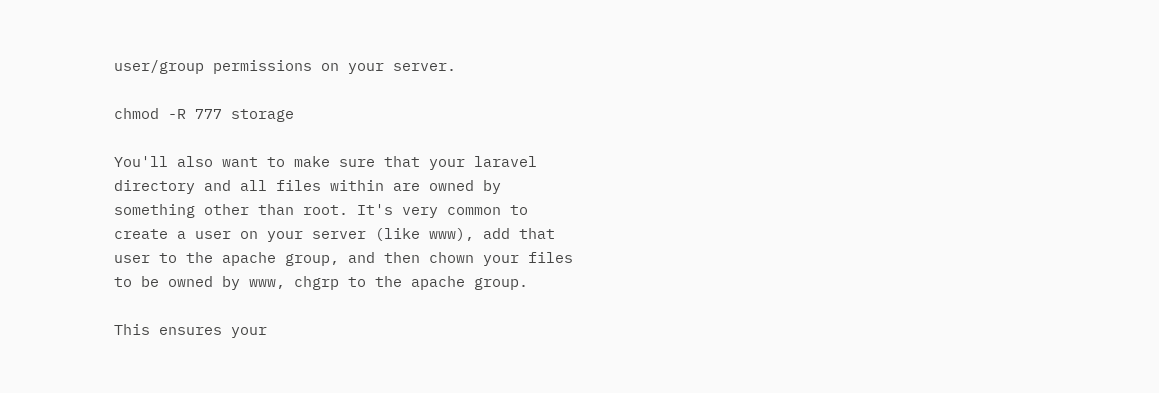user/group permissions on your server.

chmod -R 777 storage

You'll also want to make sure that your laravel directory and all files within are owned by something other than root. It's very common to create a user on your server (like www), add that user to the apache group, and then chown your files to be owned by www, chgrp to the apache group.

This ensures your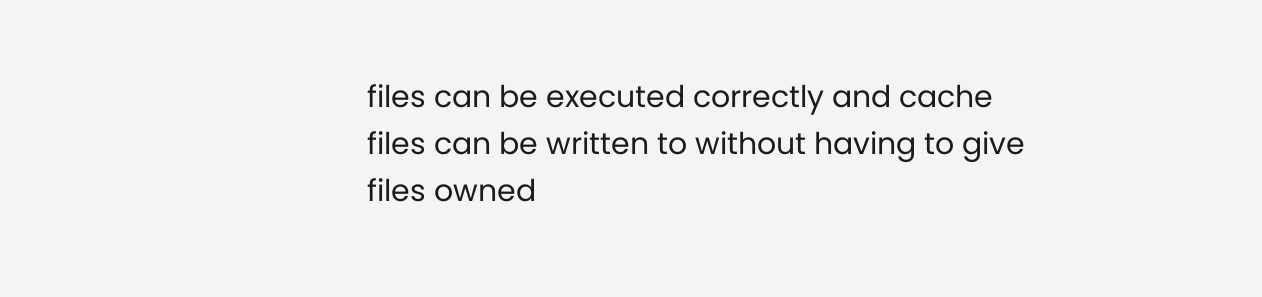files can be executed correctly and cache files can be written to without having to give files owned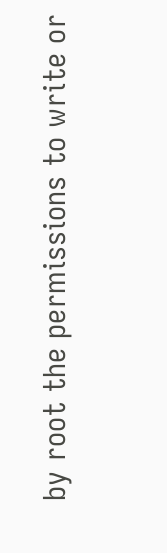by root the permissions to write or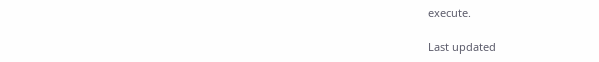execute.

Last updated